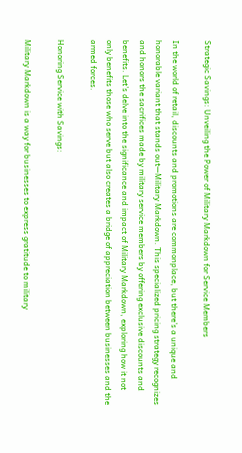Strategic Savings: Unveiling the Power of Military Markdown for Service Members

In the world of retail, discounts and promotions are commonplace, but there’s a unique and honorable variant that stands out—Military Markdown. This specialized pricing strategy recognizes and honors the sacrifices made by military service members by offering exclusive discounts and benefits. Let’s delve into the significance and impact of Military Markdown, exploring how it not only benefits those who serve but also creates a bridge of appreciation between businesses and the armed forces.

Honoring Service with Savings:

Military Markdown is a way for businesses to express gratitude to military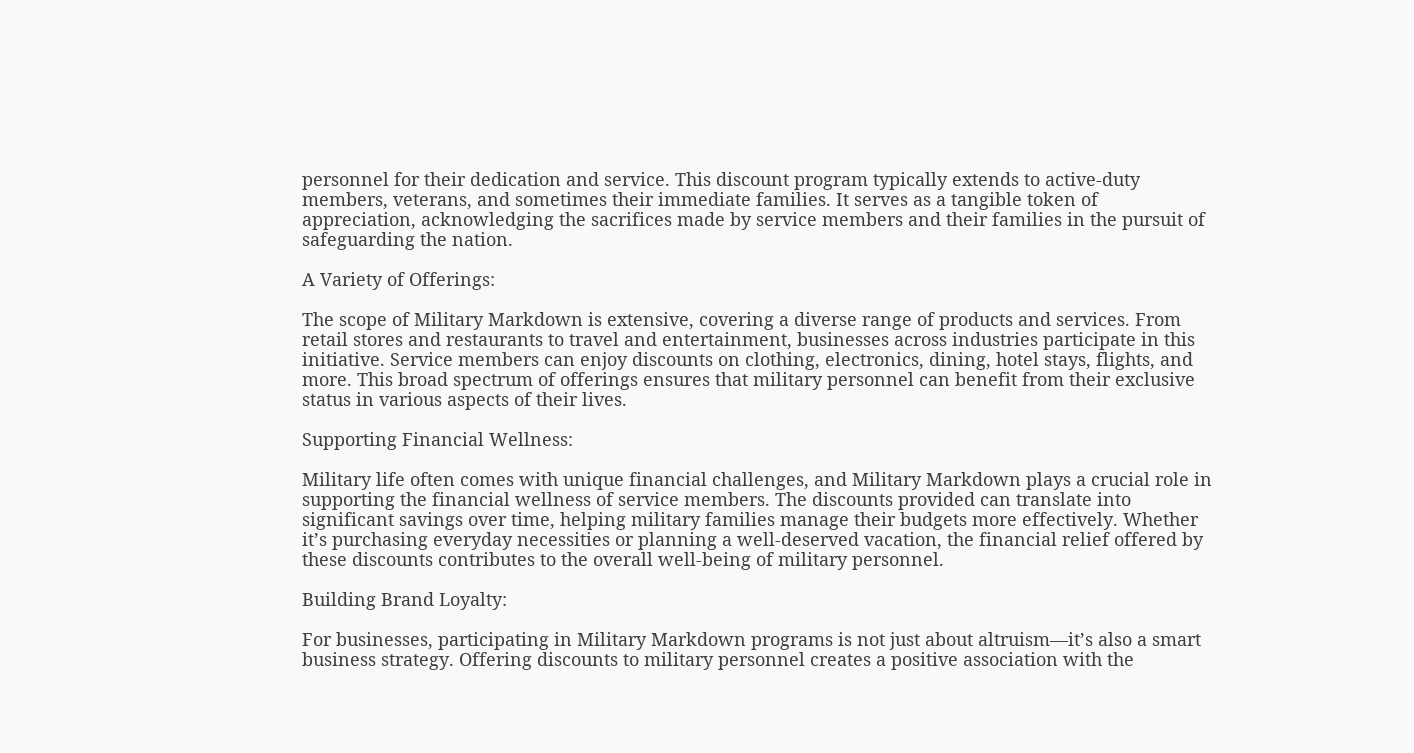personnel for their dedication and service. This discount program typically extends to active-duty members, veterans, and sometimes their immediate families. It serves as a tangible token of appreciation, acknowledging the sacrifices made by service members and their families in the pursuit of safeguarding the nation.

A Variety of Offerings:

The scope of Military Markdown is extensive, covering a diverse range of products and services. From retail stores and restaurants to travel and entertainment, businesses across industries participate in this initiative. Service members can enjoy discounts on clothing, electronics, dining, hotel stays, flights, and more. This broad spectrum of offerings ensures that military personnel can benefit from their exclusive status in various aspects of their lives.

Supporting Financial Wellness:

Military life often comes with unique financial challenges, and Military Markdown plays a crucial role in supporting the financial wellness of service members. The discounts provided can translate into significant savings over time, helping military families manage their budgets more effectively. Whether it’s purchasing everyday necessities or planning a well-deserved vacation, the financial relief offered by these discounts contributes to the overall well-being of military personnel.

Building Brand Loyalty:

For businesses, participating in Military Markdown programs is not just about altruism—it’s also a smart business strategy. Offering discounts to military personnel creates a positive association with the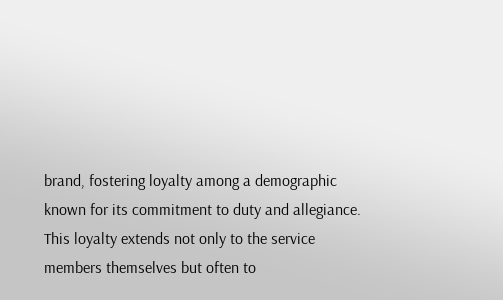brand, fostering loyalty among a demographic known for its commitment to duty and allegiance. This loyalty extends not only to the service members themselves but often to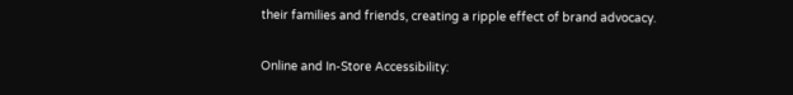their families and friends, creating a ripple effect of brand advocacy.

Online and In-Store Accessibility: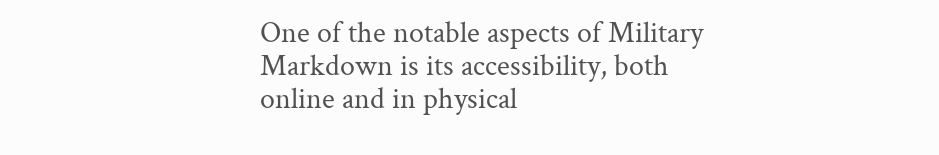One of the notable aspects of Military Markdown is its accessibility, both online and in physical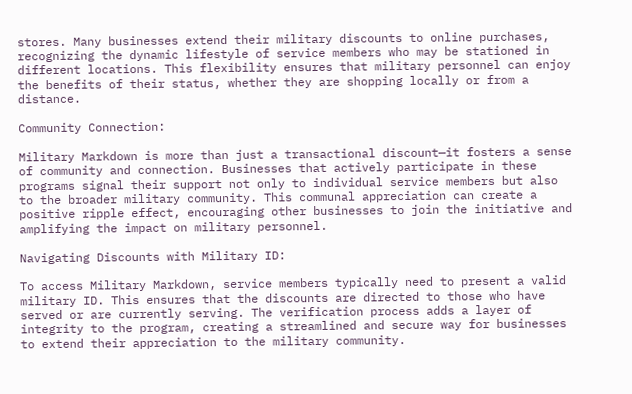stores. Many businesses extend their military discounts to online purchases, recognizing the dynamic lifestyle of service members who may be stationed in different locations. This flexibility ensures that military personnel can enjoy the benefits of their status, whether they are shopping locally or from a distance.

Community Connection:

Military Markdown is more than just a transactional discount—it fosters a sense of community and connection. Businesses that actively participate in these programs signal their support not only to individual service members but also to the broader military community. This communal appreciation can create a positive ripple effect, encouraging other businesses to join the initiative and amplifying the impact on military personnel.

Navigating Discounts with Military ID:

To access Military Markdown, service members typically need to present a valid military ID. This ensures that the discounts are directed to those who have served or are currently serving. The verification process adds a layer of integrity to the program, creating a streamlined and secure way for businesses to extend their appreciation to the military community.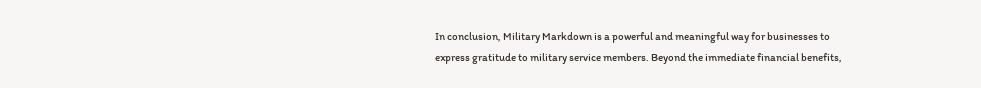In conclusion, Military Markdown is a powerful and meaningful way for businesses to express gratitude to military service members. Beyond the immediate financial benefits,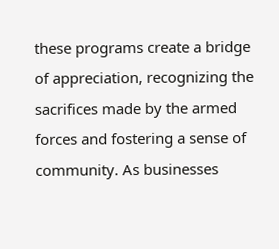these programs create a bridge of appreciation, recognizing the sacrifices made by the armed forces and fostering a sense of community. As businesses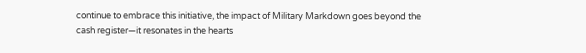continue to embrace this initiative, the impact of Military Markdown goes beyond the cash register—it resonates in the hearts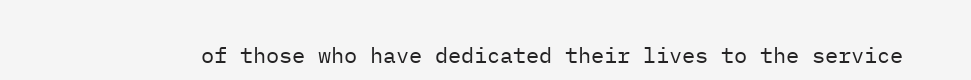of those who have dedicated their lives to the service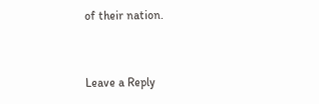of their nation.


Leave a Reply